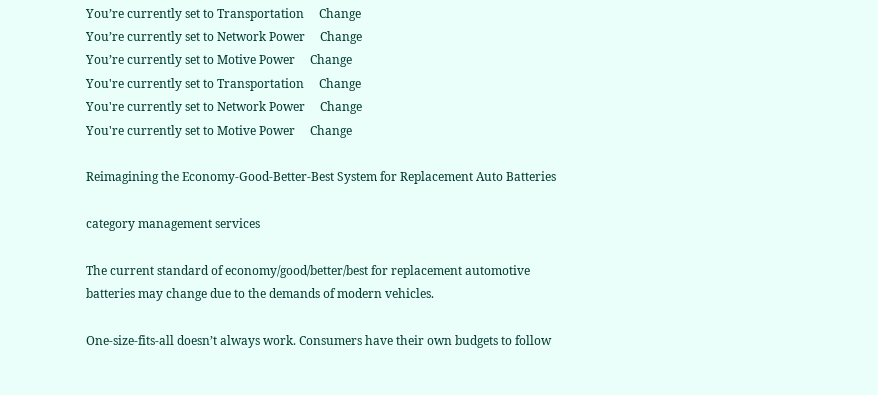You’re currently set to Transportation     Change
You’re currently set to Network Power     Change
You’re currently set to Motive Power     Change
You're currently set to Transportation     Change
You're currently set to Network Power     Change
You're currently set to Motive Power     Change

Reimagining the Economy-Good-Better-Best System for Replacement Auto Batteries

category management services

The current standard of economy/good/better/best for replacement automotive batteries may change due to the demands of modern vehicles.

One-size-fits-all doesn’t always work. Consumers have their own budgets to follow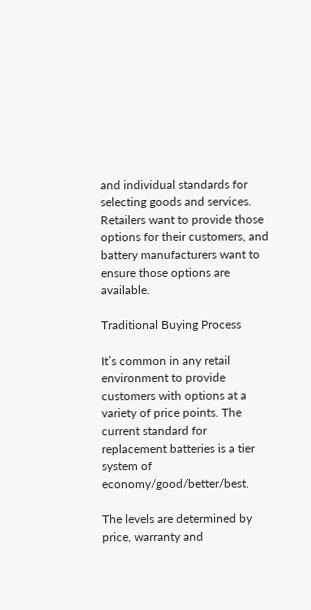and individual standards for selecting goods and services. Retailers want to provide those options for their customers, and battery manufacturers want to ensure those options are available.

Traditional Buying Process

It’s common in any retail environment to provide customers with options at a variety of price points. The current standard for replacement batteries is a tier system of economy/good/better/best.

The levels are determined by price, warranty and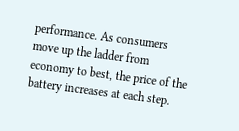performance. As consumers move up the ladder from economy to best, the price of the battery increases at each step.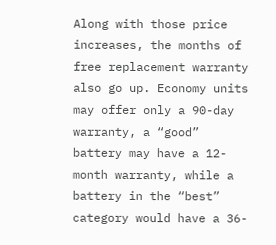Along with those price increases, the months of free replacement warranty also go up. Economy units may offer only a 90-day warranty, a “good” battery may have a 12-month warranty, while a battery in the “best” category would have a 36-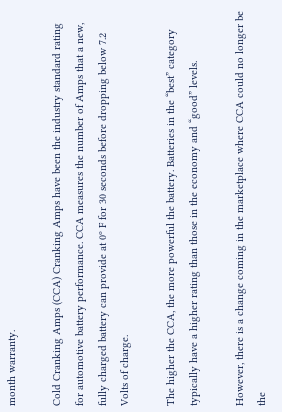month warranty.

Cold Cranking Amps (CCA) Cranking Amps have been the industry standard rating for automotive battery performance. CCA measures the number of Amps that a new, fully charged battery can provide at 0º F for 30 seconds before dropping below 7.2 Volts of charge.

The higher the CCA, the more powerful the battery. Batteries in the “best” category typically have a higher rating than those in the economy and “good” levels.

However, there is a change coming in the marketplace where CCA could no longer be the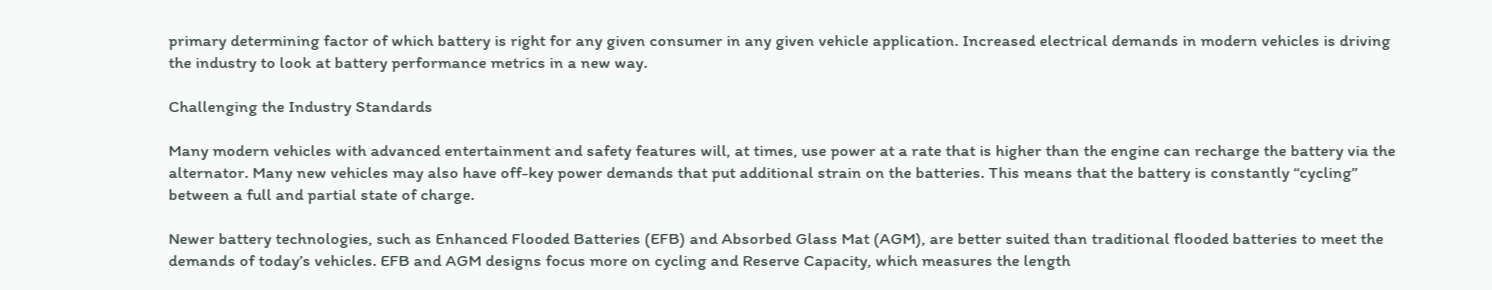primary determining factor of which battery is right for any given consumer in any given vehicle application. Increased electrical demands in modern vehicles is driving the industry to look at battery performance metrics in a new way.

Challenging the Industry Standards

Many modern vehicles with advanced entertainment and safety features will, at times, use power at a rate that is higher than the engine can recharge the battery via the alternator. Many new vehicles may also have off-key power demands that put additional strain on the batteries. This means that the battery is constantly “cycling” between a full and partial state of charge.

Newer battery technologies, such as Enhanced Flooded Batteries (EFB) and Absorbed Glass Mat (AGM), are better suited than traditional flooded batteries to meet the demands of today’s vehicles. EFB and AGM designs focus more on cycling and Reserve Capacity, which measures the length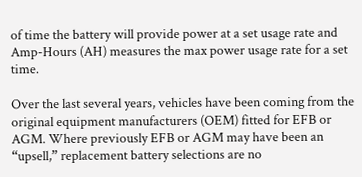of time the battery will provide power at a set usage rate and Amp-Hours (AH) measures the max power usage rate for a set time.

Over the last several years, vehicles have been coming from the original equipment manufacturers (OEM) fitted for EFB or AGM. Where previously EFB or AGM may have been an “upsell,” replacement battery selections are no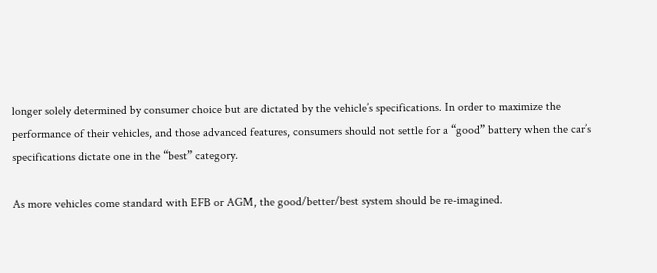longer solely determined by consumer choice but are dictated by the vehicle’s specifications. In order to maximize the performance of their vehicles, and those advanced features, consumers should not settle for a “good” battery when the car’s specifications dictate one in the “best” category.

As more vehicles come standard with EFB or AGM, the good/better/best system should be re-imagined.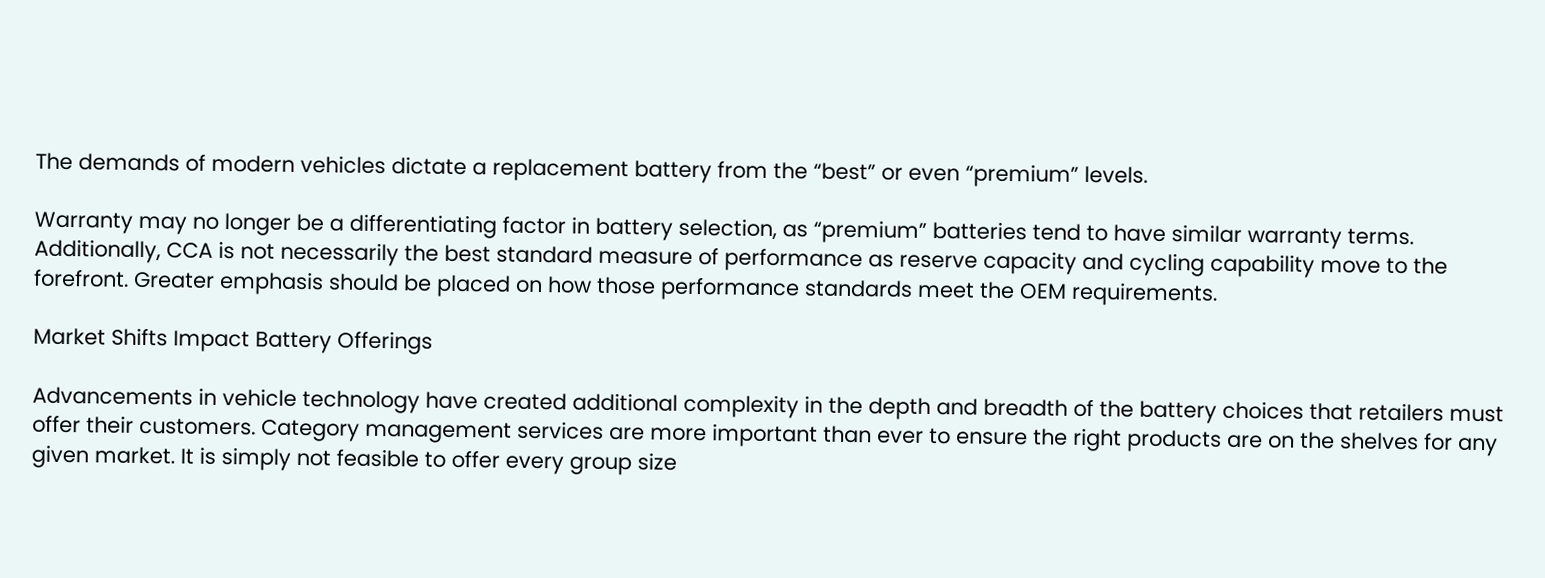The demands of modern vehicles dictate a replacement battery from the “best” or even “premium” levels.

Warranty may no longer be a differentiating factor in battery selection, as “premium” batteries tend to have similar warranty terms. Additionally, CCA is not necessarily the best standard measure of performance as reserve capacity and cycling capability move to the forefront. Greater emphasis should be placed on how those performance standards meet the OEM requirements.

Market Shifts Impact Battery Offerings

Advancements in vehicle technology have created additional complexity in the depth and breadth of the battery choices that retailers must offer their customers. Category management services are more important than ever to ensure the right products are on the shelves for any given market. It is simply not feasible to offer every group size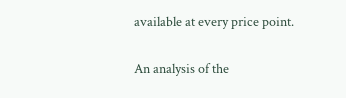available at every price point.

An analysis of the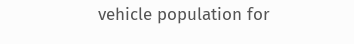vehicle population for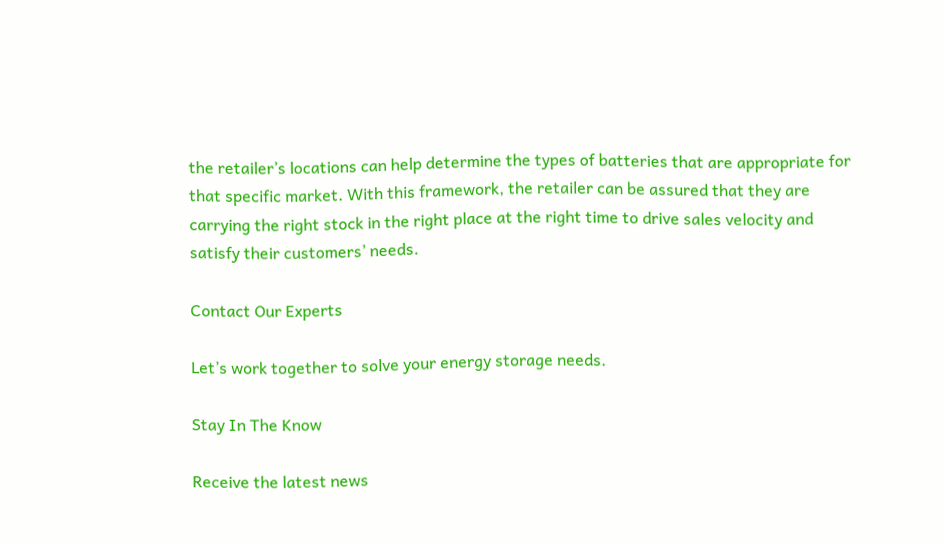the retailer’s locations can help determine the types of batteries that are appropriate for that specific market. With this framework, the retailer can be assured that they are carrying the right stock in the right place at the right time to drive sales velocity and satisfy their customers’ needs.

Contact Our Experts

Let’s work together to solve your energy storage needs.

Stay In The Know

Receive the latest news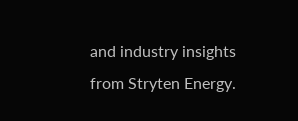and industry insights from Stryten Energy.